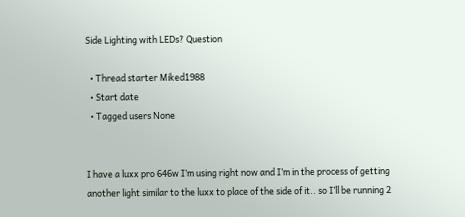Side Lighting with LEDs? Question

  • Thread starter Miked1988
  • Start date
  • Tagged users None


I have a luxx pro 646w I’m using right now and I’m in the process of getting another light similar to the luxx to place of the side of it.. so I’ll be running 2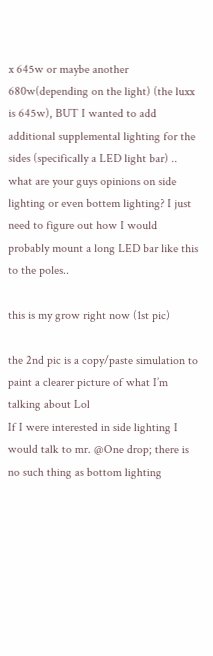x 645w or maybe another 680w(depending on the light) (the luxx is 645w), BUT I wanted to add additional supplemental lighting for the sides (specifically a LED light bar) .. what are your guys opinions on side lighting or even bottem lighting? I just need to figure out how I would probably mount a long LED bar like this to the poles..

this is my grow right now (1st pic)

the 2nd pic is a copy/paste simulation to paint a clearer picture of what I’m talking about Lol
If I were interested in side lighting I would talk to mr. @One drop; there is no such thing as bottom lighting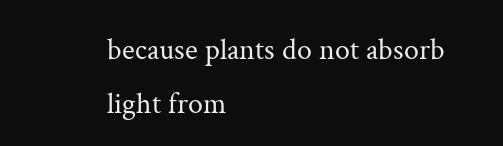because plants do not absorb light from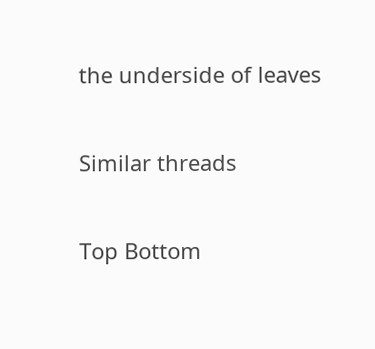the underside of leaves

Similar threads

Top Bottom